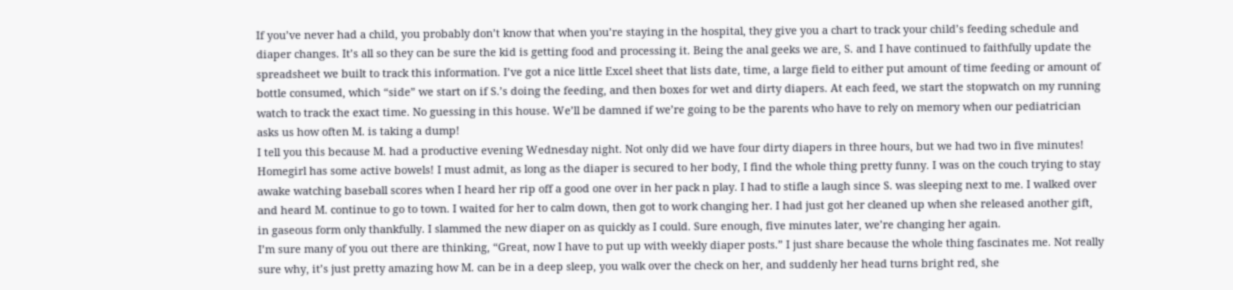If you’ve never had a child, you probably don’t know that when you’re staying in the hospital, they give you a chart to track your child’s feeding schedule and diaper changes. It’s all so they can be sure the kid is getting food and processing it. Being the anal geeks we are, S. and I have continued to faithfully update the spreadsheet we built to track this information. I’ve got a nice little Excel sheet that lists date, time, a large field to either put amount of time feeding or amount of bottle consumed, which “side” we start on if S.’s doing the feeding, and then boxes for wet and dirty diapers. At each feed, we start the stopwatch on my running watch to track the exact time. No guessing in this house. We’ll be damned if we’re going to be the parents who have to rely on memory when our pediatrician asks us how often M. is taking a dump!
I tell you this because M. had a productive evening Wednesday night. Not only did we have four dirty diapers in three hours, but we had two in five minutes! Homegirl has some active bowels! I must admit, as long as the diaper is secured to her body, I find the whole thing pretty funny. I was on the couch trying to stay awake watching baseball scores when I heard her rip off a good one over in her pack n play. I had to stifle a laugh since S. was sleeping next to me. I walked over and heard M. continue to go to town. I waited for her to calm down, then got to work changing her. I had just got her cleaned up when she released another gift, in gaseous form only thankfully. I slammed the new diaper on as quickly as I could. Sure enough, five minutes later, we’re changing her again.
I’m sure many of you out there are thinking, “Great, now I have to put up with weekly diaper posts.” I just share because the whole thing fascinates me. Not really sure why, it’s just pretty amazing how M. can be in a deep sleep, you walk over the check on her, and suddenly her head turns bright red, she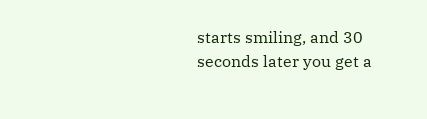starts smiling, and 30 seconds later you get a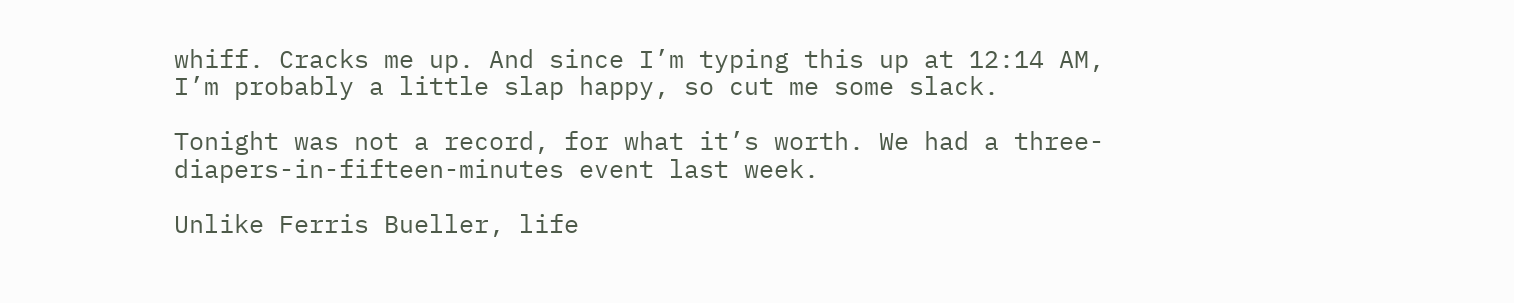whiff. Cracks me up. And since I’m typing this up at 12:14 AM, I’m probably a little slap happy, so cut me some slack.

Tonight was not a record, for what it’s worth. We had a three-diapers-in-fifteen-minutes event last week.

Unlike Ferris Bueller, life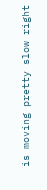is moving pretty slow right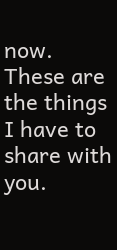now. These are the things I have to share with you.